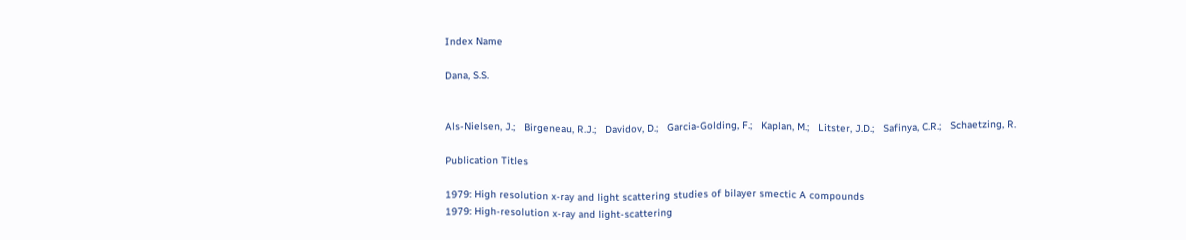Index Name

Dana, S.S.


Als-Nielsen, J.;   Birgeneau, R.J.;   Davidov, D.;   Garcia-Golding, F.;   Kaplan, M.;   Litster, J.D.;   Safinya, C.R.;   Schaetzing, R.

Publication Titles

1979: High resolution x-ray and light scattering studies of bilayer smectic A compounds
1979: High-resolution x-ray and light-scattering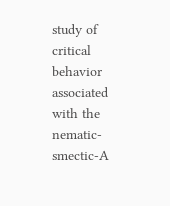study of critical behavior associated with the nematic-smectic-A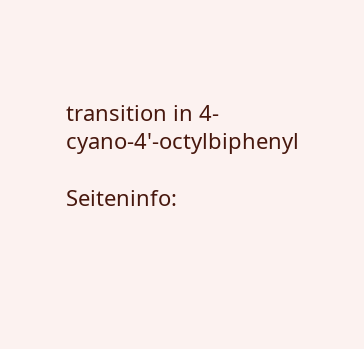transition in 4-cyano-4'-octylbiphenyl

Seiteninfo: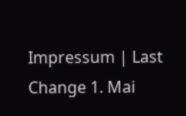Impressum | Last Change 1. Mai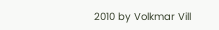2010 by Volkmar Vill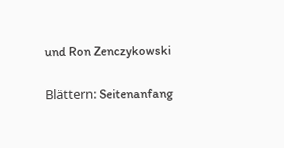und Ron Zenczykowski

Blättern: Seitenanfang